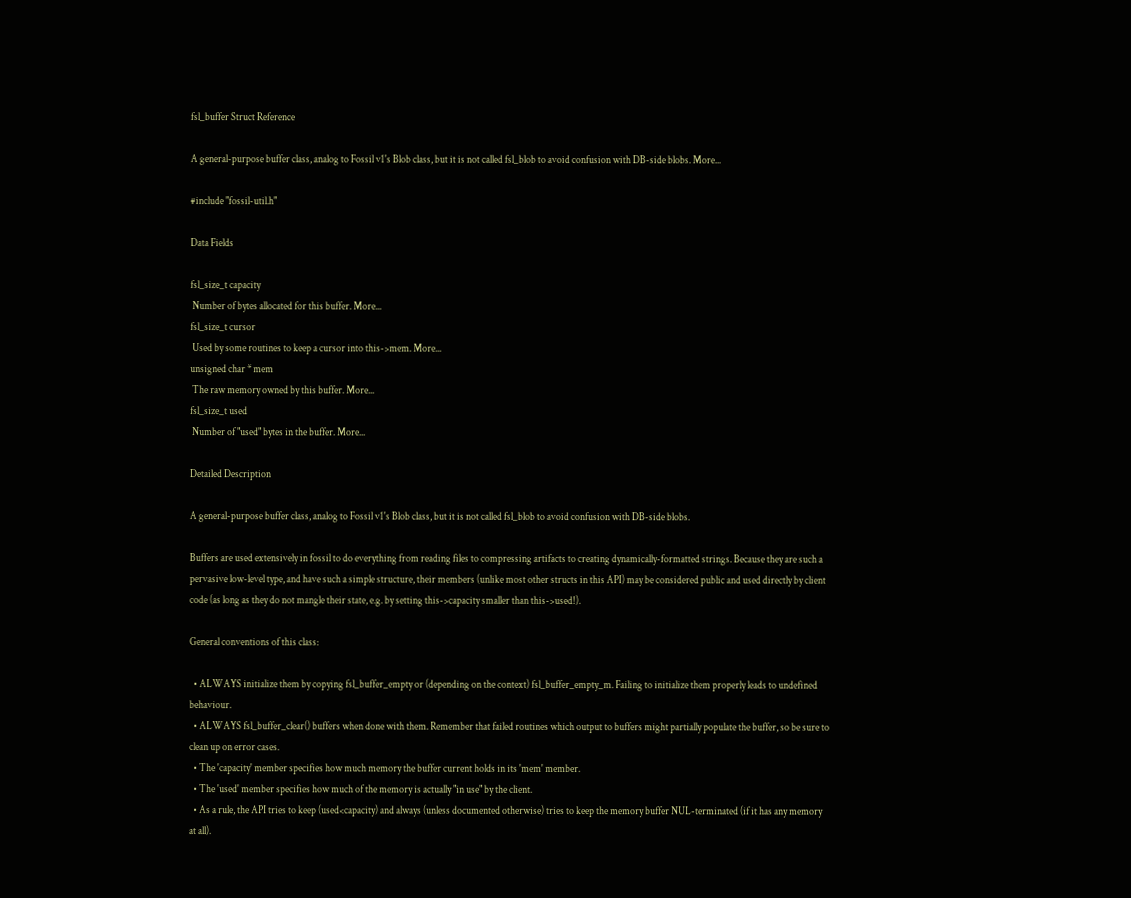fsl_buffer Struct Reference

A general-purpose buffer class, analog to Fossil v1's Blob class, but it is not called fsl_blob to avoid confusion with DB-side blobs. More...

#include "fossil-util.h"

Data Fields

fsl_size_t capacity
 Number of bytes allocated for this buffer. More...
fsl_size_t cursor
 Used by some routines to keep a cursor into this->mem. More...
unsigned char * mem
 The raw memory owned by this buffer. More...
fsl_size_t used
 Number of "used" bytes in the buffer. More...

Detailed Description

A general-purpose buffer class, analog to Fossil v1's Blob class, but it is not called fsl_blob to avoid confusion with DB-side blobs.

Buffers are used extensively in fossil to do everything from reading files to compressing artifacts to creating dynamically-formatted strings. Because they are such a pervasive low-level type, and have such a simple structure, their members (unlike most other structs in this API) may be considered public and used directly by client code (as long as they do not mangle their state, e.g. by setting this->capacity smaller than this->used!).

General conventions of this class:

  • ALWAYS initialize them by copying fsl_buffer_empty or (depending on the context) fsl_buffer_empty_m. Failing to initialize them properly leads to undefined behaviour.
  • ALWAYS fsl_buffer_clear() buffers when done with them. Remember that failed routines which output to buffers might partially populate the buffer, so be sure to clean up on error cases.
  • The 'capacity' member specifies how much memory the buffer current holds in its 'mem' member.
  • The 'used' member specifies how much of the memory is actually "in use" by the client.
  • As a rule, the API tries to keep (used<capacity) and always (unless documented otherwise) tries to keep the memory buffer NUL-terminated (if it has any memory at all).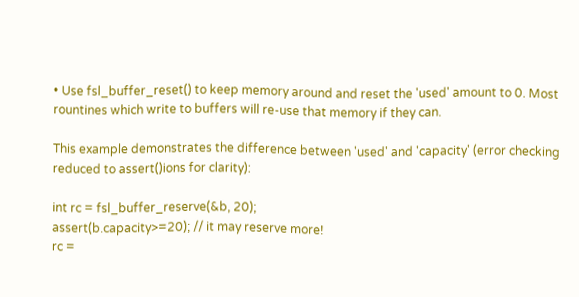• Use fsl_buffer_reset() to keep memory around and reset the 'used' amount to 0. Most rountines which write to buffers will re-use that memory if they can.

This example demonstrates the difference between 'used' and 'capacity' (error checking reduced to assert()ions for clarity):

int rc = fsl_buffer_reserve(&b, 20);
assert(b.capacity>=20); // it may reserve more!
rc =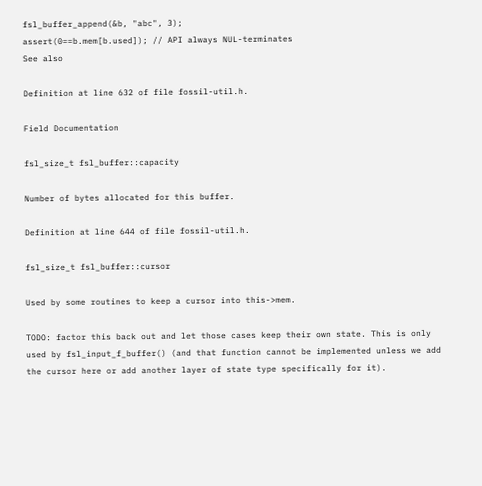fsl_buffer_append(&b, "abc", 3);
assert(0==b.mem[b.used]); // API always NUL-terminates
See also

Definition at line 632 of file fossil-util.h.

Field Documentation

fsl_size_t fsl_buffer::capacity

Number of bytes allocated for this buffer.

Definition at line 644 of file fossil-util.h.

fsl_size_t fsl_buffer::cursor

Used by some routines to keep a cursor into this->mem.

TODO: factor this back out and let those cases keep their own state. This is only used by fsl_input_f_buffer() (and that function cannot be implemented unless we add the cursor here or add another layer of state type specifically for it).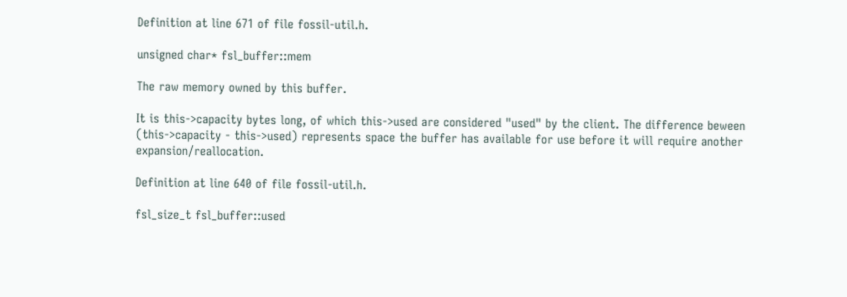Definition at line 671 of file fossil-util.h.

unsigned char* fsl_buffer::mem

The raw memory owned by this buffer.

It is this->capacity bytes long, of which this->used are considered "used" by the client. The difference beween (this->capacity - this->used) represents space the buffer has available for use before it will require another expansion/reallocation.

Definition at line 640 of file fossil-util.h.

fsl_size_t fsl_buffer::used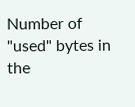Number of "used" bytes in the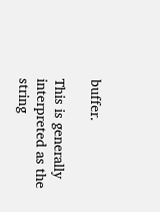buffer.

This is generally interpreted as the string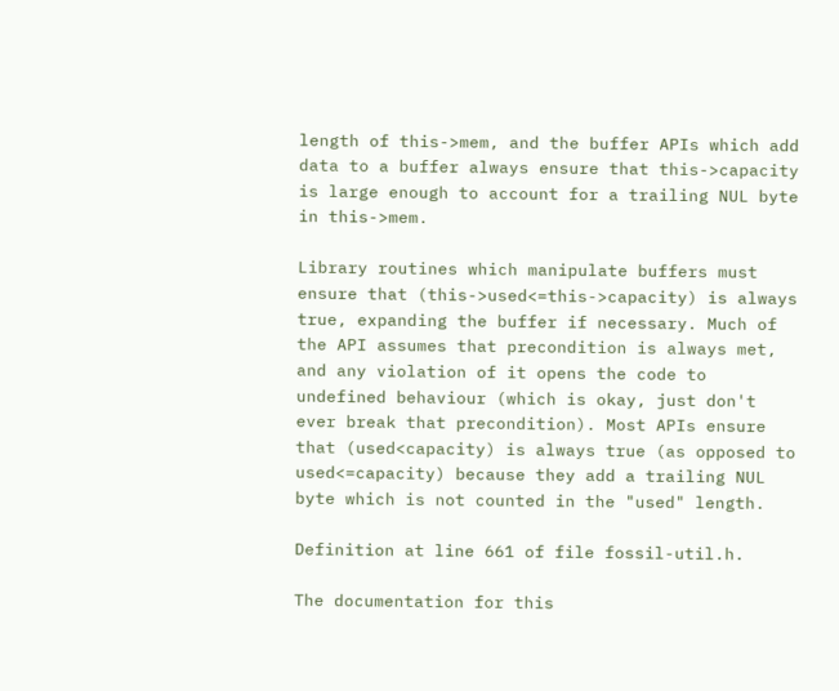length of this->mem, and the buffer APIs which add data to a buffer always ensure that this->capacity is large enough to account for a trailing NUL byte in this->mem.

Library routines which manipulate buffers must ensure that (this->used<=this->capacity) is always true, expanding the buffer if necessary. Much of the API assumes that precondition is always met, and any violation of it opens the code to undefined behaviour (which is okay, just don't ever break that precondition). Most APIs ensure that (used<capacity) is always true (as opposed to used<=capacity) because they add a trailing NUL byte which is not counted in the "used" length.

Definition at line 661 of file fossil-util.h.

The documentation for this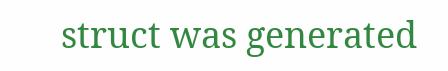struct was generated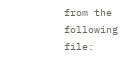from the following file: